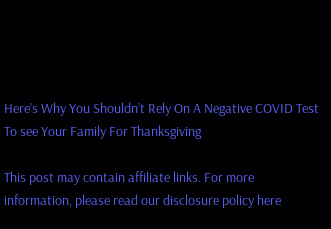Here’s Why You Shouldn’t Rely On A Negative COVID Test To see Your Family For Thanksgiving

This post may contain affiliate links. For more information, please read our disclosure policy here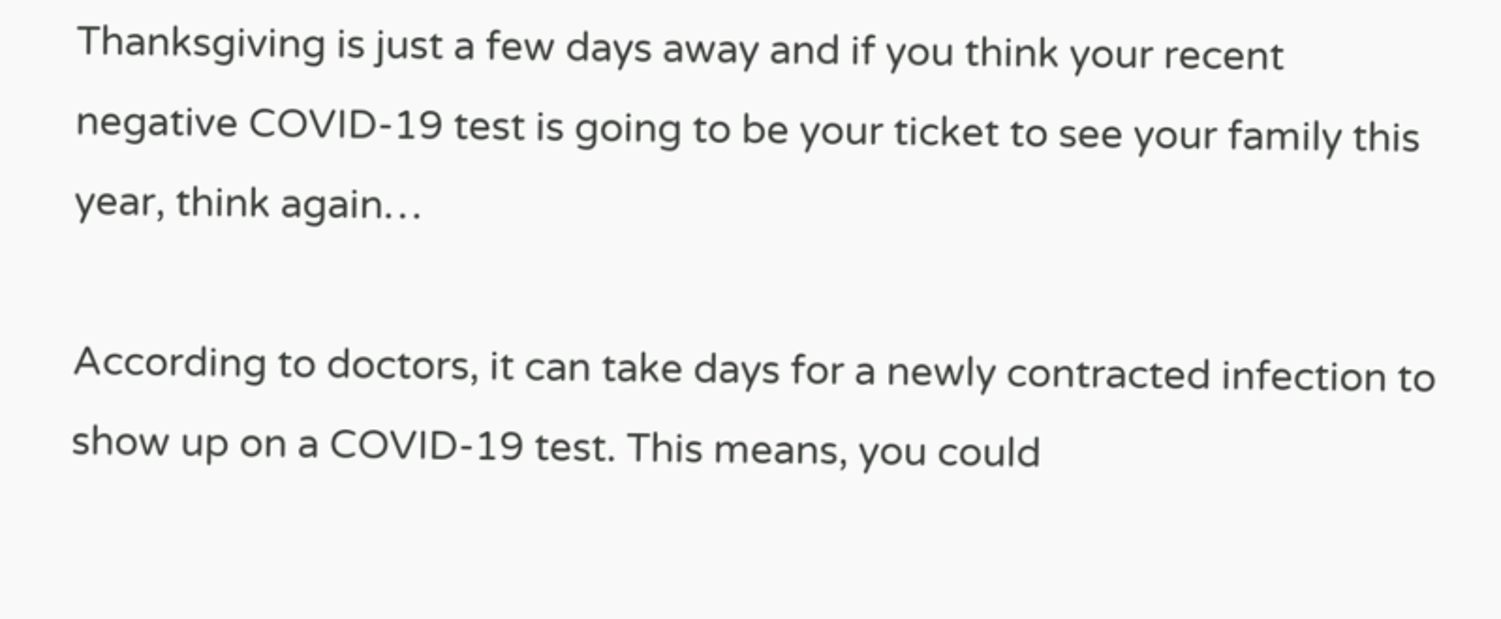Thanksgiving is just a few days away and if you think your recent negative COVID-19 test is going to be your ticket to see your family this year, think again…

According to doctors, it can take days for a newly contracted infection to show up on a COVID-19 test. This means, you could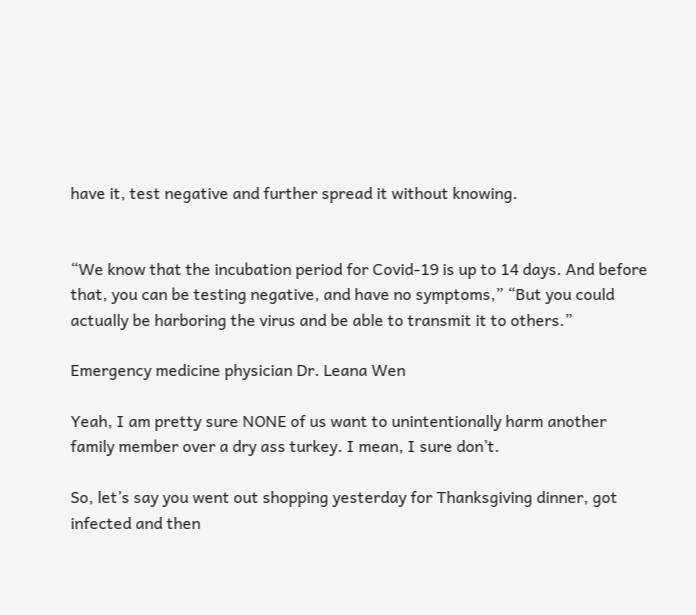have it, test negative and further spread it without knowing.


“We know that the incubation period for Covid-19 is up to 14 days. And before that, you can be testing negative, and have no symptoms,” “But you could actually be harboring the virus and be able to transmit it to others.”

Emergency medicine physician Dr. Leana Wen

Yeah, I am pretty sure NONE of us want to unintentionally harm another family member over a dry ass turkey. I mean, I sure don’t.

So, let’s say you went out shopping yesterday for Thanksgiving dinner, got infected and then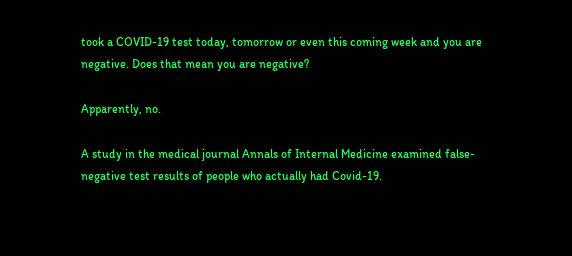took a COVID-19 test today, tomorrow or even this coming week and you are negative. Does that mean you are negative?

Apparently, no.

A study in the medical journal Annals of Internal Medicine examined false-negative test results of people who actually had Covid-19.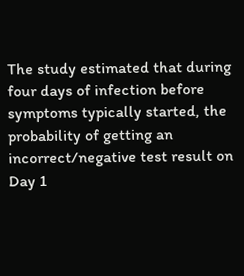The study estimated that during four days of infection before symptoms typically started, the probability of getting an incorrect/negative test result on Day 1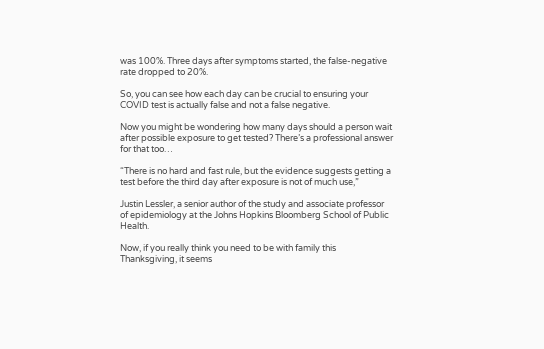was 100%. Three days after symptoms started, the false-negative rate dropped to 20%.

So, you can see how each day can be crucial to ensuring your COVID test is actually false and not a false negative.

Now you might be wondering how many days should a person wait after possible exposure to get tested? There’s a professional answer for that too…

“There is no hard and fast rule, but the evidence suggests getting a test before the third day after exposure is not of much use,”

Justin Lessler, a senior author of the study and associate professor of epidemiology at the Johns Hopkins Bloomberg School of Public Health.

Now, if you really think you need to be with family this Thanksgiving, it seems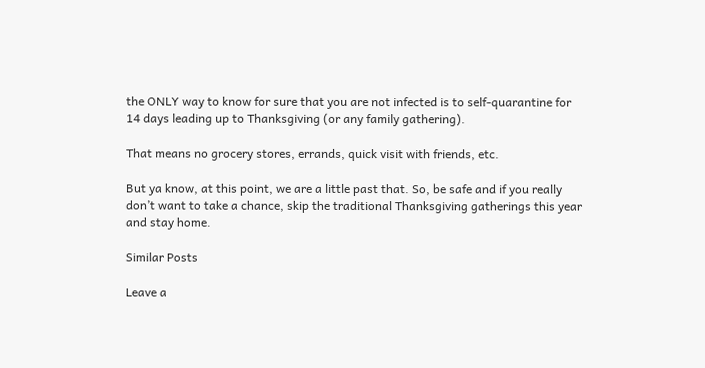the ONLY way to know for sure that you are not infected is to self-quarantine for 14 days leading up to Thanksgiving (or any family gathering).

That means no grocery stores, errands, quick visit with friends, etc.

But ya know, at this point, we are a little past that. So, be safe and if you really don’t want to take a chance, skip the traditional Thanksgiving gatherings this year and stay home.

Similar Posts

Leave a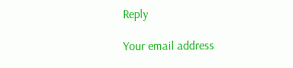Reply

Your email address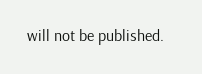will not be published.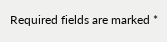Required fields are marked *